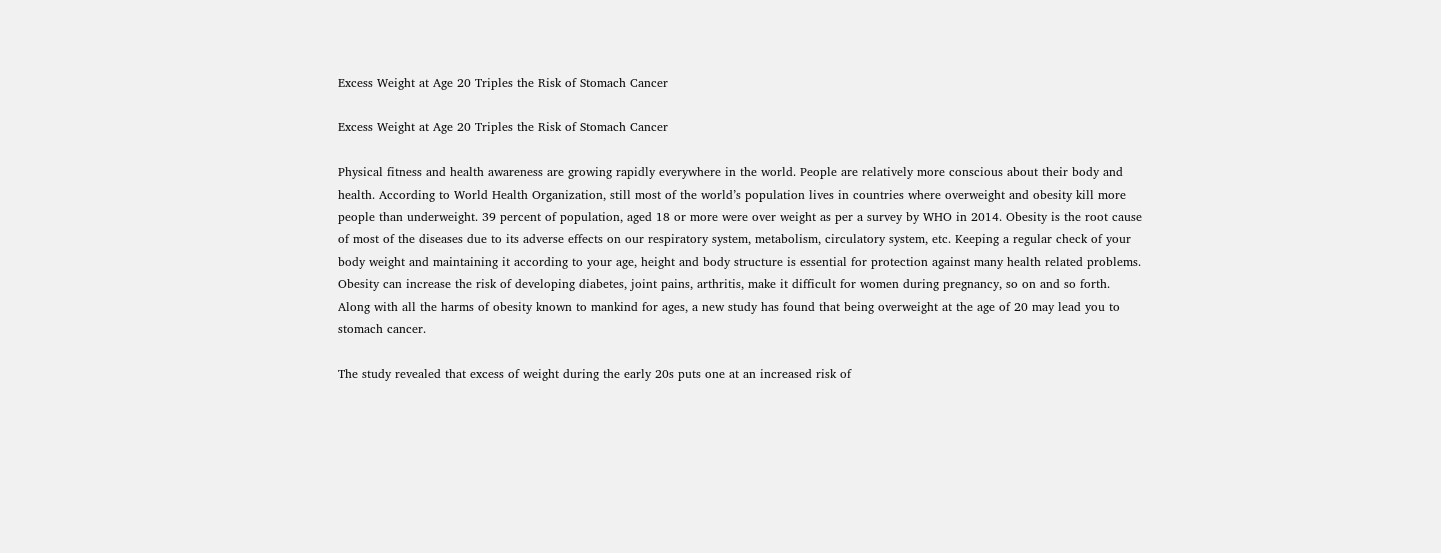Excess Weight at Age 20 Triples the Risk of Stomach Cancer

Excess Weight at Age 20 Triples the Risk of Stomach Cancer

Physical fitness and health awareness are growing rapidly everywhere in the world. People are relatively more conscious about their body and health. According to World Health Organization, still most of the world’s population lives in countries where overweight and obesity kill more people than underweight. 39 percent of population, aged 18 or more were over weight as per a survey by WHO in 2014. Obesity is the root cause of most of the diseases due to its adverse effects on our respiratory system, metabolism, circulatory system, etc. Keeping a regular check of your body weight and maintaining it according to your age, height and body structure is essential for protection against many health related problems. Obesity can increase the risk of developing diabetes, joint pains, arthritis, make it difficult for women during pregnancy, so on and so forth. Along with all the harms of obesity known to mankind for ages, a new study has found that being overweight at the age of 20 may lead you to stomach cancer.

The study revealed that excess of weight during the early 20s puts one at an increased risk of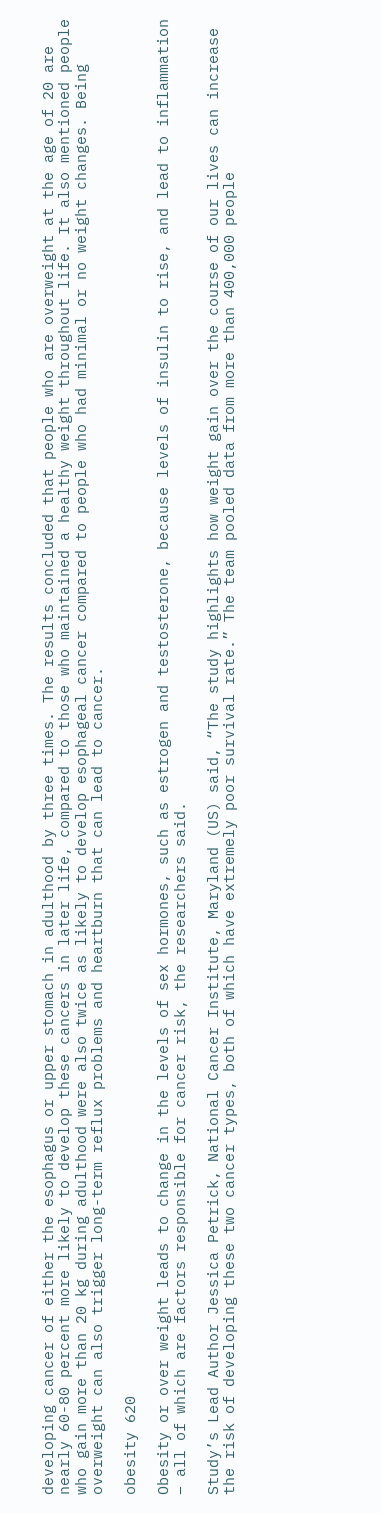developing cancer of either the esophagus or upper stomach in adulthood by three times. The results concluded that people who are overweight at the age of 20 are nearly 60-80 percent more likely to develop these cancers in later life, compared to those who maintained a healthy weight throughout life. It also mentioned people who gain more than 20 kg during adulthood were also twice as likely to develop esophageal cancer compared to people who had minimal or no weight changes. Being overweight can also trigger long-term reflux problems and heartburn that can lead to cancer.

obesity 620

Obesity or over weight leads to change in the levels of sex hormones, such as estrogen and testosterone, because levels of insulin to rise, and lead to inflammation – all of which are factors responsible for cancer risk, the researchers said.

Study’s Lead Author Jessica Petrick, National Cancer Institute, Maryland (US) said, “The study highlights how weight gain over the course of our lives can increase the risk of developing these two cancer types, both of which have extremely poor survival rate.” The team pooled data from more than 400,000 people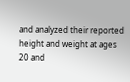and analyzed their reported height and weight at ages 20 and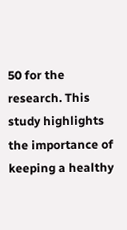50 for the research. This study highlights the importance of keeping a healthy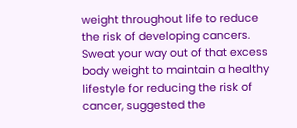weight throughout life to reduce the risk of developing cancers. Sweat your way out of that excess body weight to maintain a healthy lifestyle for reducing the risk of cancer, suggested the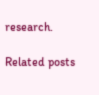research.

Related posts